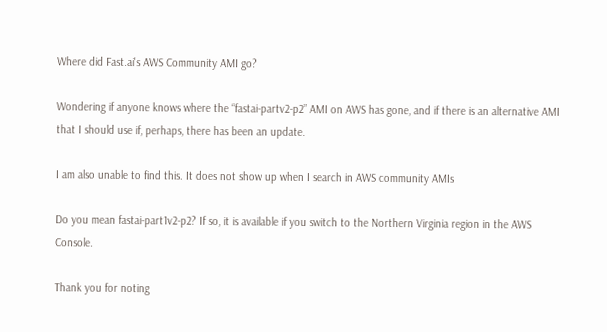Where did Fast.ai's AWS Community AMI go?

Wondering if anyone knows where the “fastai-partv2-p2” AMI on AWS has gone, and if there is an alternative AMI that I should use if, perhaps, there has been an update.

I am also unable to find this. It does not show up when I search in AWS community AMIs

Do you mean fastai-part1v2-p2? If so, it is available if you switch to the Northern Virginia region in the AWS Console.

Thank you for noting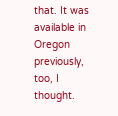that. It was available in Oregon previously, too, I thought.